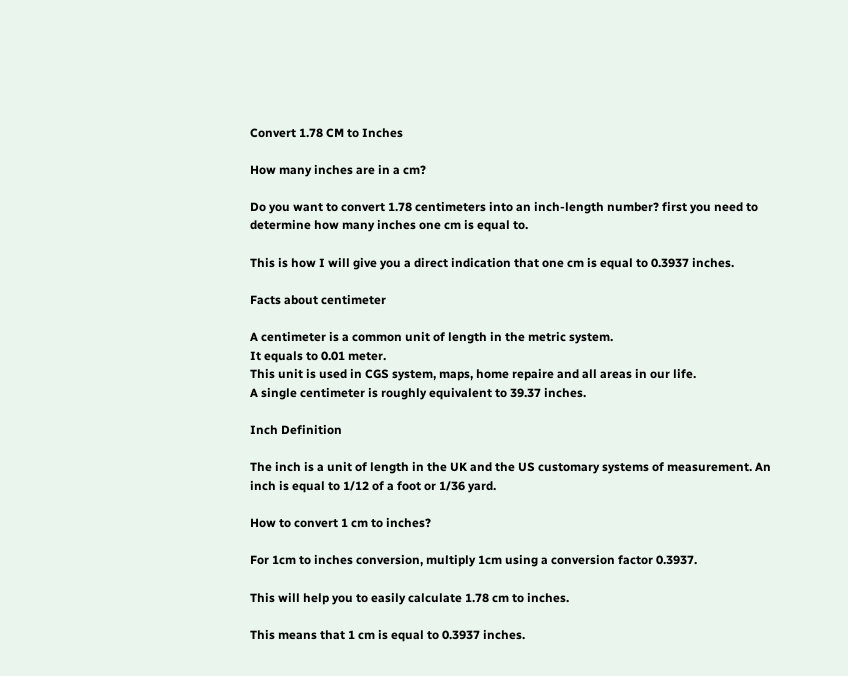Convert 1.78 CM to Inches

How many inches are in a cm?

Do you want to convert 1.78 centimeters into an inch-length number? first you need to determine how many inches one cm is equal to.

This is how I will give you a direct indication that one cm is equal to 0.3937 inches.

Facts about centimeter

A centimeter is a common unit of length in the metric system.
It equals to 0.01 meter.
This unit is used in CGS system, maps, home repaire and all areas in our life.
A single centimeter is roughly equivalent to 39.37 inches.

Inch Definition

The inch is a unit of length in the UK and the US customary systems of measurement. An inch is equal to 1/12 of a foot or 1/36 yard.

How to convert 1 cm to inches?

For 1cm to inches conversion, multiply 1cm using a conversion factor 0.3937.

This will help you to easily calculate 1.78 cm to inches.

This means that 1 cm is equal to 0.3937 inches.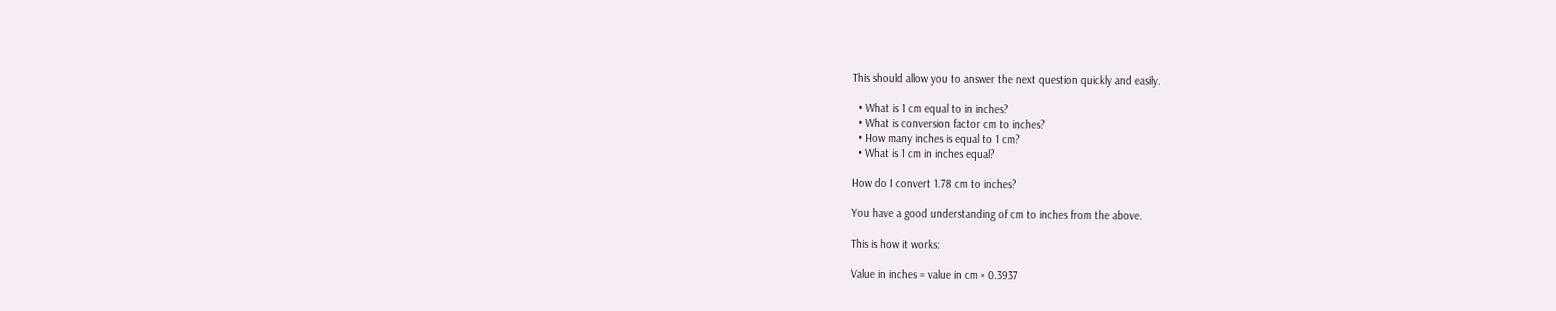This should allow you to answer the next question quickly and easily.

  • What is 1 cm equal to in inches?
  • What is conversion factor cm to inches?
  • How many inches is equal to 1 cm?
  • What is 1 cm in inches equal?

How do I convert 1.78 cm to inches?

You have a good understanding of cm to inches from the above.

This is how it works:

Value in inches = value in cm × 0.3937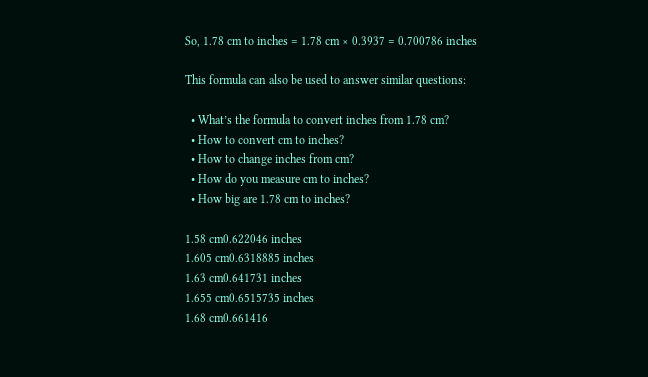So, 1.78 cm to inches = 1.78 cm × 0.3937 = 0.700786 inches

This formula can also be used to answer similar questions:

  • What’s the formula to convert inches from 1.78 cm?
  • How to convert cm to inches?
  • How to change inches from cm?
  • How do you measure cm to inches?
  • How big are 1.78 cm to inches?

1.58 cm0.622046 inches
1.605 cm0.6318885 inches
1.63 cm0.641731 inches
1.655 cm0.6515735 inches
1.68 cm0.661416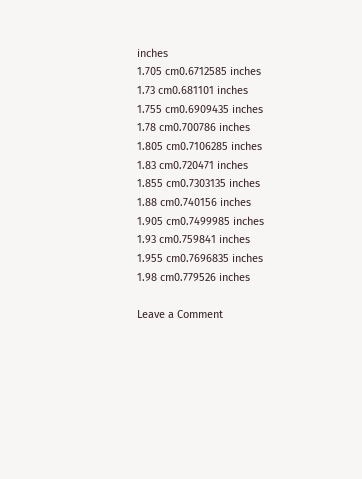inches
1.705 cm0.6712585 inches
1.73 cm0.681101 inches
1.755 cm0.6909435 inches
1.78 cm0.700786 inches
1.805 cm0.7106285 inches
1.83 cm0.720471 inches
1.855 cm0.7303135 inches
1.88 cm0.740156 inches
1.905 cm0.7499985 inches
1.93 cm0.759841 inches
1.955 cm0.7696835 inches
1.98 cm0.779526 inches

Leave a Comment